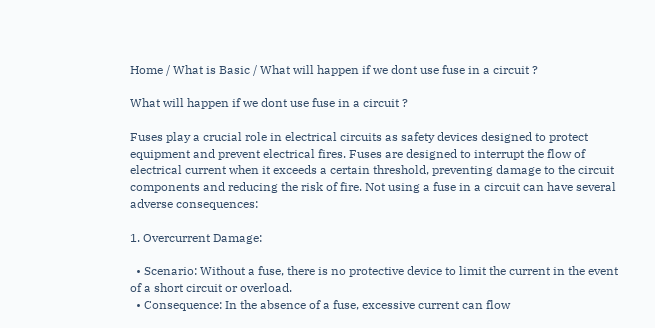Home / What is Basic / What will happen if we dont use fuse in a circuit ?

What will happen if we dont use fuse in a circuit ?

Fuses play a crucial role in electrical circuits as safety devices designed to protect equipment and prevent electrical fires. Fuses are designed to interrupt the flow of electrical current when it exceeds a certain threshold, preventing damage to the circuit components and reducing the risk of fire. Not using a fuse in a circuit can have several adverse consequences:

1. Overcurrent Damage:

  • Scenario: Without a fuse, there is no protective device to limit the current in the event of a short circuit or overload.
  • Consequence: In the absence of a fuse, excessive current can flow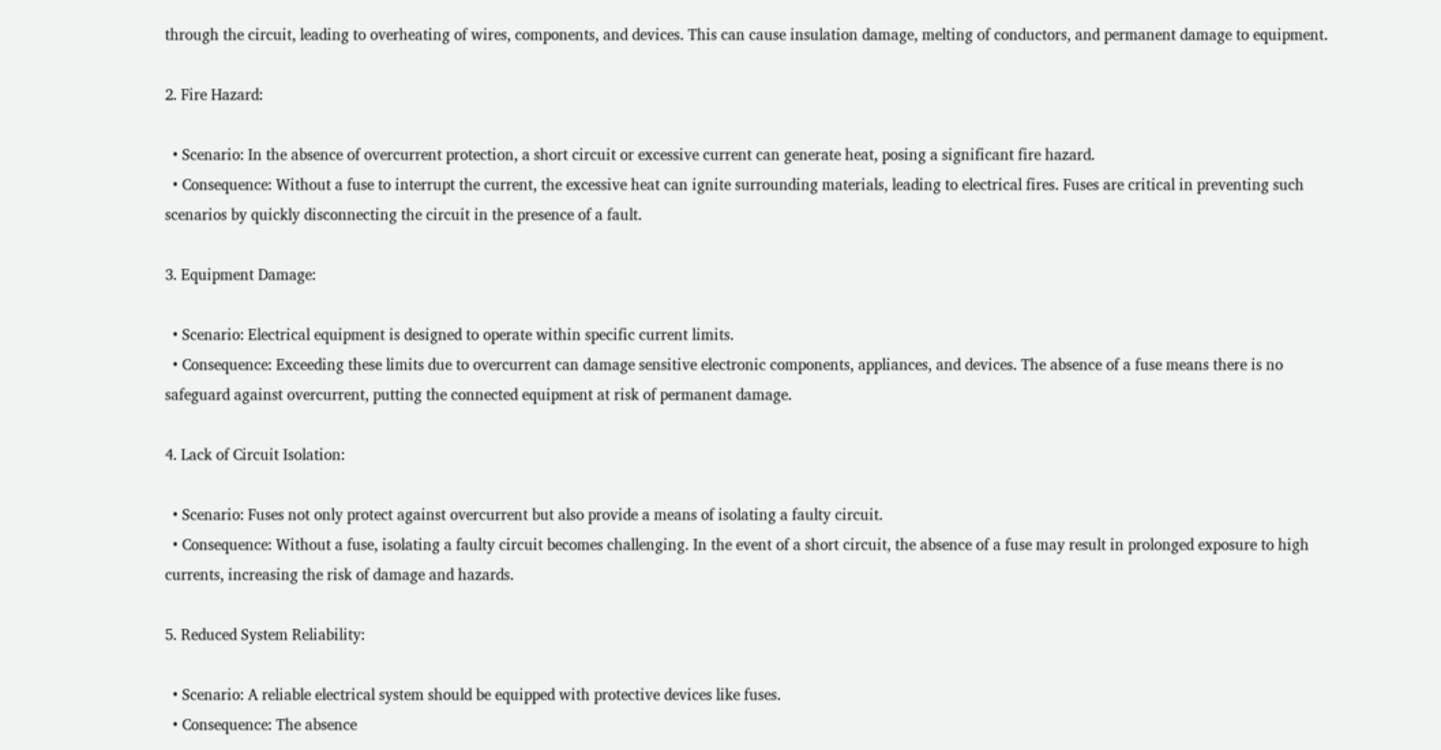through the circuit, leading to overheating of wires, components, and devices. This can cause insulation damage, melting of conductors, and permanent damage to equipment.

2. Fire Hazard:

  • Scenario: In the absence of overcurrent protection, a short circuit or excessive current can generate heat, posing a significant fire hazard.
  • Consequence: Without a fuse to interrupt the current, the excessive heat can ignite surrounding materials, leading to electrical fires. Fuses are critical in preventing such scenarios by quickly disconnecting the circuit in the presence of a fault.

3. Equipment Damage:

  • Scenario: Electrical equipment is designed to operate within specific current limits.
  • Consequence: Exceeding these limits due to overcurrent can damage sensitive electronic components, appliances, and devices. The absence of a fuse means there is no safeguard against overcurrent, putting the connected equipment at risk of permanent damage.

4. Lack of Circuit Isolation:

  • Scenario: Fuses not only protect against overcurrent but also provide a means of isolating a faulty circuit.
  • Consequence: Without a fuse, isolating a faulty circuit becomes challenging. In the event of a short circuit, the absence of a fuse may result in prolonged exposure to high currents, increasing the risk of damage and hazards.

5. Reduced System Reliability:

  • Scenario: A reliable electrical system should be equipped with protective devices like fuses.
  • Consequence: The absence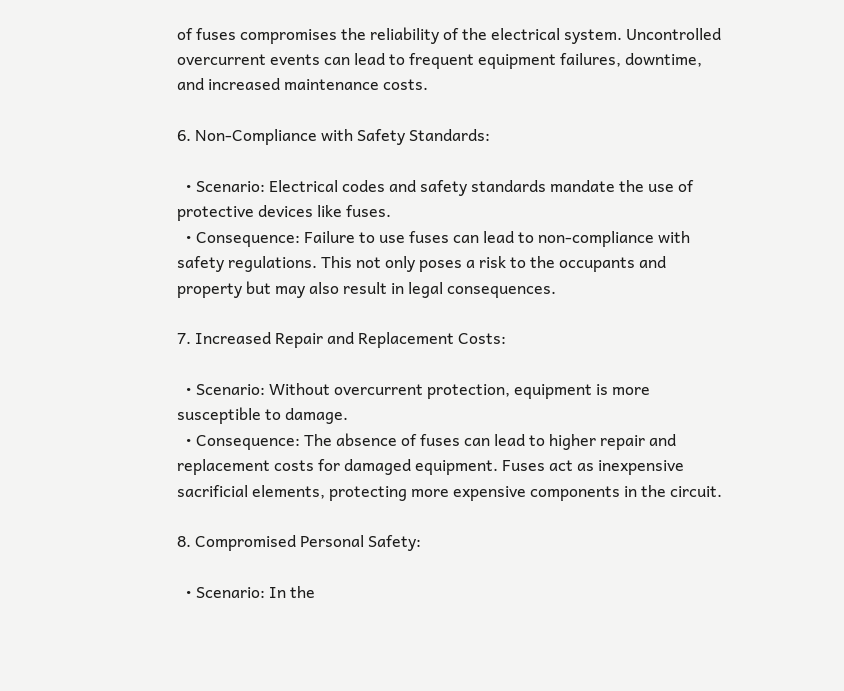of fuses compromises the reliability of the electrical system. Uncontrolled overcurrent events can lead to frequent equipment failures, downtime, and increased maintenance costs.

6. Non-Compliance with Safety Standards:

  • Scenario: Electrical codes and safety standards mandate the use of protective devices like fuses.
  • Consequence: Failure to use fuses can lead to non-compliance with safety regulations. This not only poses a risk to the occupants and property but may also result in legal consequences.

7. Increased Repair and Replacement Costs:

  • Scenario: Without overcurrent protection, equipment is more susceptible to damage.
  • Consequence: The absence of fuses can lead to higher repair and replacement costs for damaged equipment. Fuses act as inexpensive sacrificial elements, protecting more expensive components in the circuit.

8. Compromised Personal Safety:

  • Scenario: In the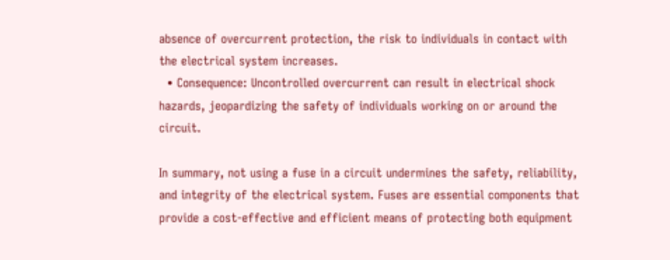absence of overcurrent protection, the risk to individuals in contact with the electrical system increases.
  • Consequence: Uncontrolled overcurrent can result in electrical shock hazards, jeopardizing the safety of individuals working on or around the circuit.

In summary, not using a fuse in a circuit undermines the safety, reliability, and integrity of the electrical system. Fuses are essential components that provide a cost-effective and efficient means of protecting both equipment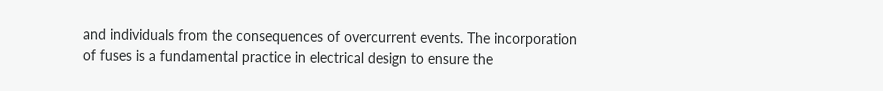and individuals from the consequences of overcurrent events. The incorporation of fuses is a fundamental practice in electrical design to ensure the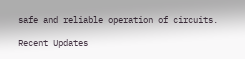safe and reliable operation of circuits.

Recent Updates